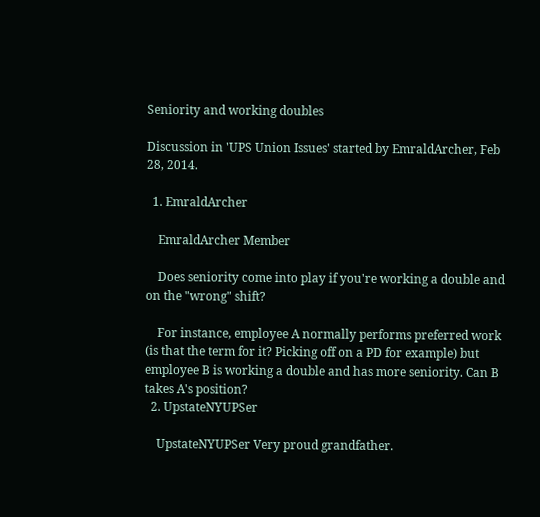Seniority and working doubles

Discussion in 'UPS Union Issues' started by EmraldArcher, Feb 28, 2014.

  1. EmraldArcher

    EmraldArcher Member

    Does seniority come into play if you're working a double and on the "wrong" shift?

    For instance, employee A normally performs preferred work (is that the term for it? Picking off on a PD for example) but employee B is working a double and has more seniority. Can B takes A's position?
  2. UpstateNYUPSer

    UpstateNYUPSer Very proud grandfather.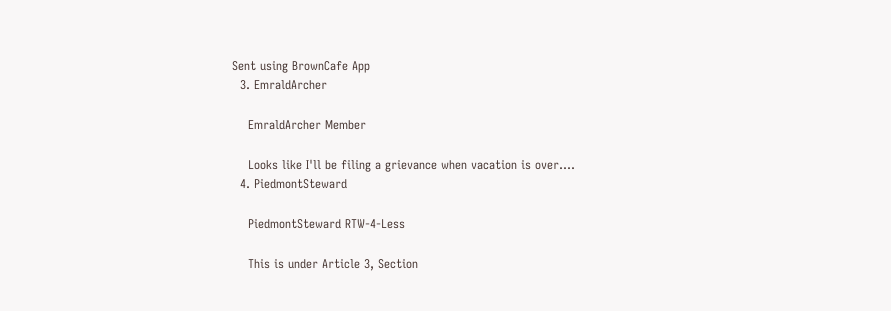Sent using BrownCafe App
  3. EmraldArcher

    EmraldArcher Member

    Looks like I'll be filing a grievance when vacation is over....
  4. PiedmontSteward

    PiedmontSteward RTW-4-Less

    This is under Article 3, Section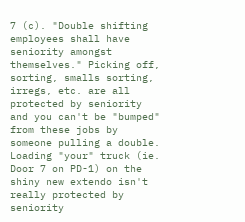7 (c). "Double shifting employees shall have seniority amongst themselves." Picking off, sorting, smalls sorting, irregs, etc. are all protected by seniority and you can't be "bumped" from these jobs by someone pulling a double. Loading "your" truck (ie. Door 7 on PD-1) on the shiny new extendo isn't really protected by seniority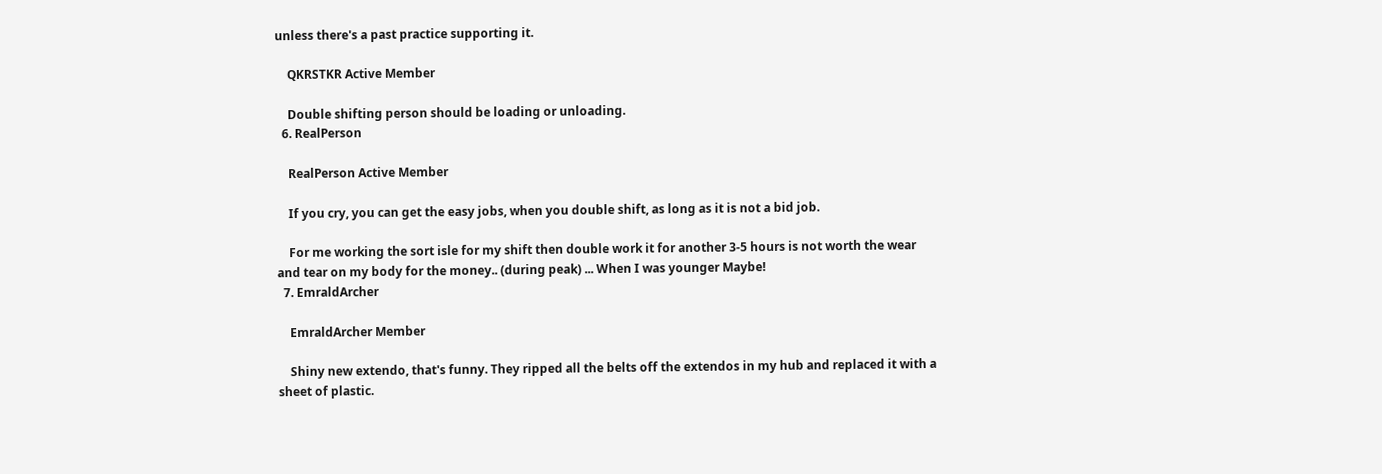unless there's a past practice supporting it.

    QKRSTKR Active Member

    Double shifting person should be loading or unloading.
  6. RealPerson

    RealPerson Active Member

    If you cry, you can get the easy jobs, when you double shift, as long as it is not a bid job.

    For me working the sort isle for my shift then double work it for another 3-5 hours is not worth the wear and tear on my body for the money.. (during peak) ... When I was younger Maybe!
  7. EmraldArcher

    EmraldArcher Member

    Shiny new extendo, that's funny. They ripped all the belts off the extendos in my hub and replaced it with a sheet of plastic.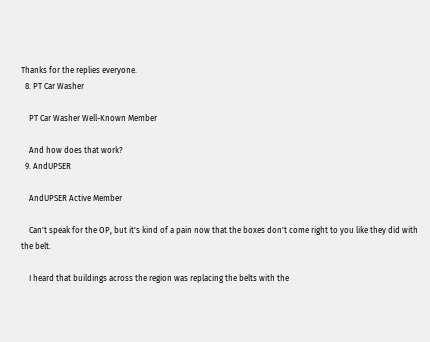Thanks for the replies everyone.
  8. PT Car Washer

    PT Car Washer Well-Known Member

    And how does that work?
  9. AndUPSER

    AndUPSER Active Member

    Can't speak for the OP, but it's kind of a pain now that the boxes don't come right to you like they did with the belt.

    I heard that buildings across the region was replacing the belts with the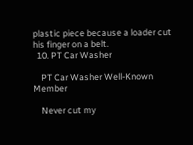plastic piece because a loader cut his finger on a belt.
  10. PT Car Washer

    PT Car Washer Well-Known Member

    Never cut my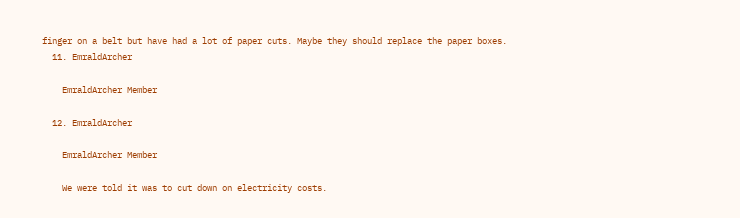finger on a belt but have had a lot of paper cuts. Maybe they should replace the paper boxes.
  11. EmraldArcher

    EmraldArcher Member

  12. EmraldArcher

    EmraldArcher Member

    We were told it was to cut down on electricity costs.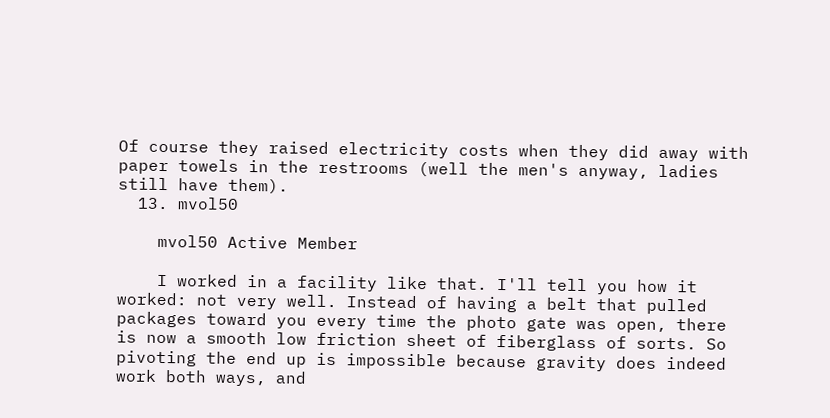Of course they raised electricity costs when they did away with paper towels in the restrooms (well the men's anyway, ladies still have them).
  13. mvol50

    mvol50 Active Member

    I worked in a facility like that. I'll tell you how it worked: not very well. Instead of having a belt that pulled packages toward you every time the photo gate was open, there is now a smooth low friction sheet of fiberglass of sorts. So pivoting the end up is impossible because gravity does indeed work both ways, and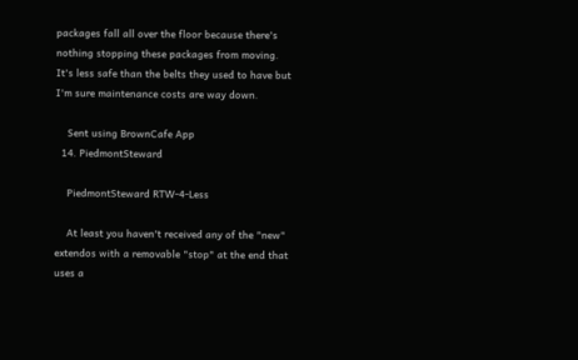packages fall all over the floor because there's nothing stopping these packages from moving. It's less safe than the belts they used to have but I'm sure maintenance costs are way down.

    Sent using BrownCafe App
  14. PiedmontSteward

    PiedmontSteward RTW-4-Less

    At least you haven't received any of the "new" extendos with a removable "stop" at the end that uses a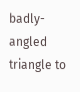badly-angled triangle to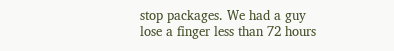stop packages. We had a guy lose a finger less than 72 hours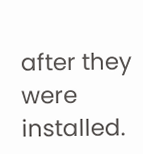after they were installed.